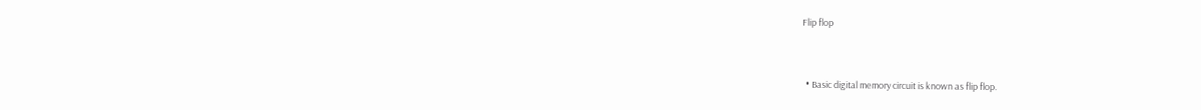Flip flop


  • Basic digital memory circuit is known as flip flop.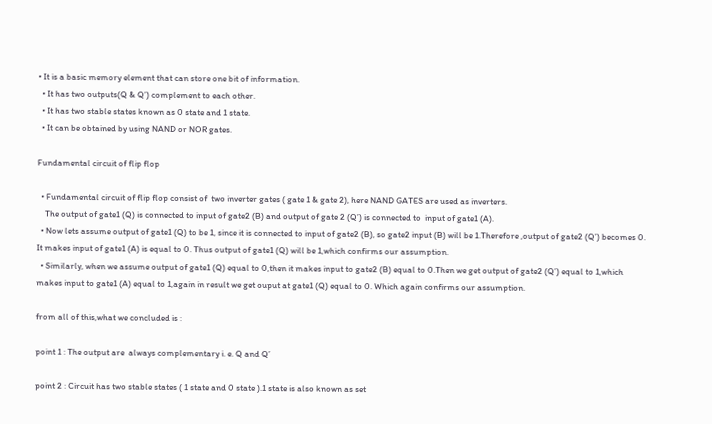• It is a basic memory element that can store one bit of information.
  • It has two outputs(Q & Q’) complement to each other.
  • It has two stable states known as 0 state and 1 state.
  • It can be obtained by using NAND or NOR gates.

Fundamental circuit of flip flop

  • Fundamental circuit of flip flop consist of  two inverter gates ( gate 1 & gate 2), here NAND GATES are used as inverters.
    The output of gate1 (Q) is connected to input of gate2 (B) and output of gate 2 (Q’) is connected to  input of gate1 (A).
  • Now lets assume output of gate1 (Q) to be 1, since it is connected to input of gate2 (B), so gate2 input (B) will be 1.Therefore ,output of gate2 (Q’) becomes 0. It makes input of gate1 (A) is equal to 0. Thus output of gate1 (Q) will be 1,which confirms our assumption.
  • Similarly, when we assume output of gate1 (Q) equal to 0,then it makes input to gate2 (B) equal to 0.Then we get output of gate2 (Q’) equal to 1,which makes input to gate1 (A) equal to 1,again in result we get ouput at gate1 (Q) equal to 0. Which again confirms our assumption.

from all of this,what we concluded is :

point 1 : The output are  always complementary i. e. Q and Q’

point 2 : Circuit has two stable states ( 1 state and 0 state ).1 state is also known as set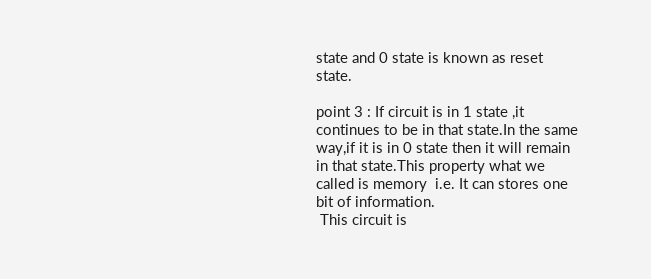state and 0 state is known as reset state.

point 3 : If circuit is in 1 state ,it continues to be in that state.In the same way,if it is in 0 state then it will remain in that state.This property what we called is memory  i.e. It can stores one bit of information.
 This circuit is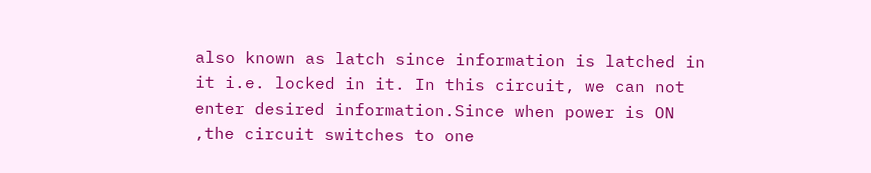also known as latch since information is latched in it i.e. locked in it. In this circuit, we can not enter desired information.Since when power is ON ,the circuit switches to one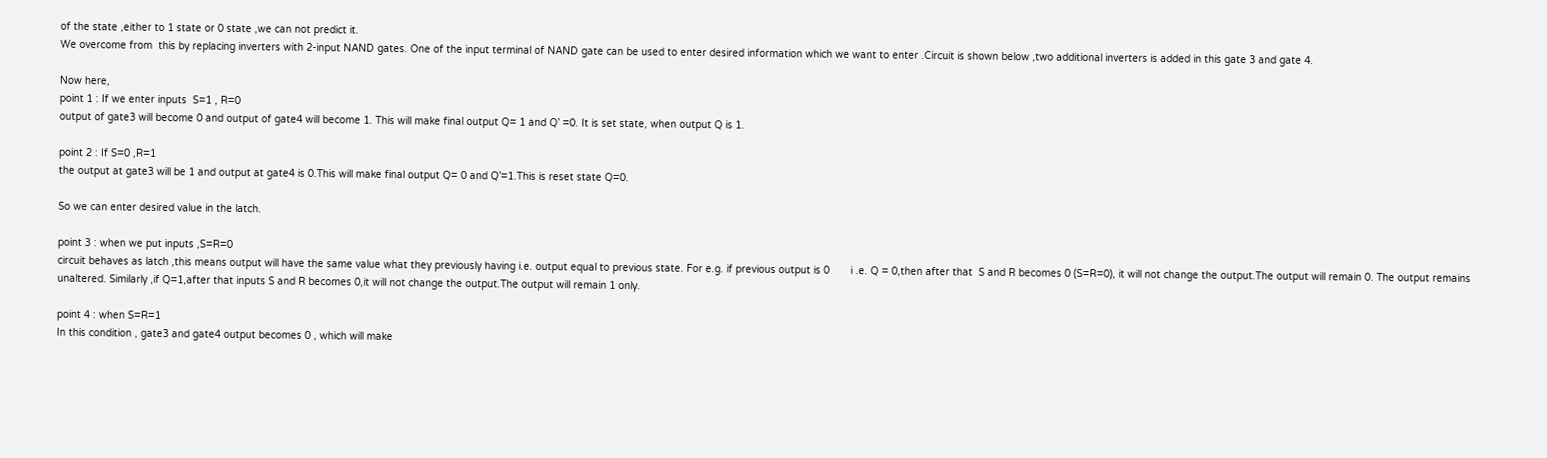of the state ,either to 1 state or 0 state ,we can not predict it.
We overcome from  this by replacing inverters with 2-input NAND gates. One of the input terminal of NAND gate can be used to enter desired information which we want to enter .Circuit is shown below ,two additional inverters is added in this gate 3 and gate 4.

Now here,
point 1 : If we enter inputs  S=1 , R=0
output of gate3 will become 0 and output of gate4 will become 1. This will make final output Q= 1 and Q’ =0. It is set state, when output Q is 1.

point 2 : If S=0 ,R=1
the output at gate3 will be 1 and output at gate4 is 0.This will make final output Q= 0 and Q’=1.This is reset state Q=0.

So we can enter desired value in the latch.

point 3 : when we put inputs ,S=R=0
circuit behaves as latch ,this means output will have the same value what they previously having i.e. output equal to previous state. For e.g. if previous output is 0       i .e. Q = 0,then after that  S and R becomes 0 (S=R=0), it will not change the output.The output will remain 0. The output remains unaltered. Similarly ,if Q=1,after that inputs S and R becomes 0,it will not change the output.The output will remain 1 only.

point 4 : when S=R=1
In this condition , gate3 and gate4 output becomes 0 , which will make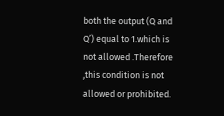both the output (Q and Q’) equal to 1.which is not allowed .Therefore ,this condition is not allowed or prohibited.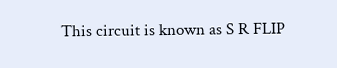This circuit is known as S R FLIP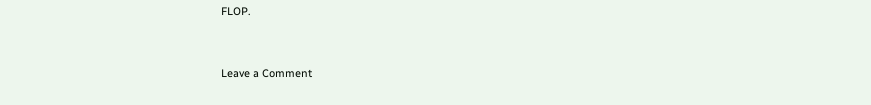FLOP.


Leave a Comment